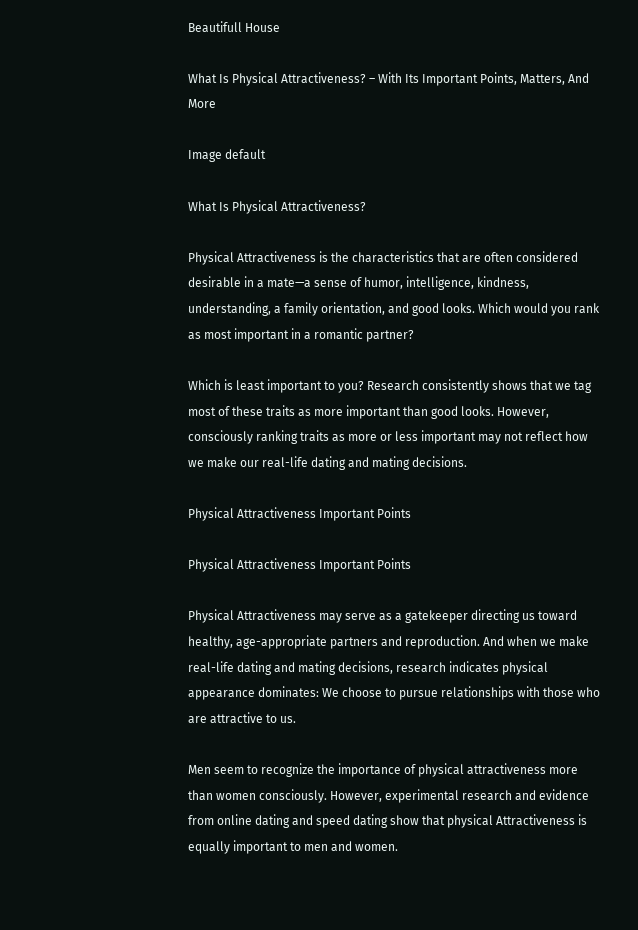Beautifull House

What Is Physical Attractiveness? – With Its Important Points, Matters, And More

Image default

What Is Physical Attractiveness?

Physical Attractiveness is the characteristics that are often considered desirable in a mate—a sense of humor, intelligence, kindness, understanding, a family orientation, and good looks. Which would you rank as most important in a romantic partner?

Which is least important to you? Research consistently shows that we tag most of these traits as more important than good looks. However, consciously ranking traits as more or less important may not reflect how we make our real-life dating and mating decisions.

Physical Attractiveness Important Points

Physical Attractiveness Important Points

Physical Attractiveness may serve as a gatekeeper directing us toward healthy, age-appropriate partners and reproduction. And when we make real-life dating and mating decisions, research indicates physical appearance dominates: We choose to pursue relationships with those who are attractive to us.

Men seem to recognize the importance of physical attractiveness more than women consciously. However, experimental research and evidence from online dating and speed dating show that physical Attractiveness is equally important to men and women.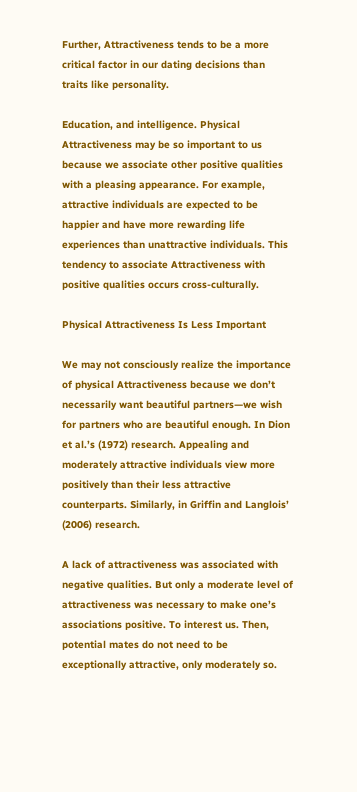Further, Attractiveness tends to be a more critical factor in our dating decisions than traits like personality.

Education, and intelligence. Physical Attractiveness may be so important to us because we associate other positive qualities with a pleasing appearance. For example, attractive individuals are expected to be happier and have more rewarding life experiences than unattractive individuals. This tendency to associate Attractiveness with positive qualities occurs cross-culturally.

Physical Attractiveness Is Less Important

We may not consciously realize the importance of physical Attractiveness because we don’t necessarily want beautiful partners—we wish for partners who are beautiful enough. In Dion et al.’s (1972) research. Appealing and moderately attractive individuals view more positively than their less attractive counterparts. Similarly, in Griffin and Langlois’ (2006) research.

A lack of attractiveness was associated with negative qualities. But only a moderate level of attractiveness was necessary to make one’s associations positive. To interest us. Then, potential mates do not need to be exceptionally attractive, only moderately so.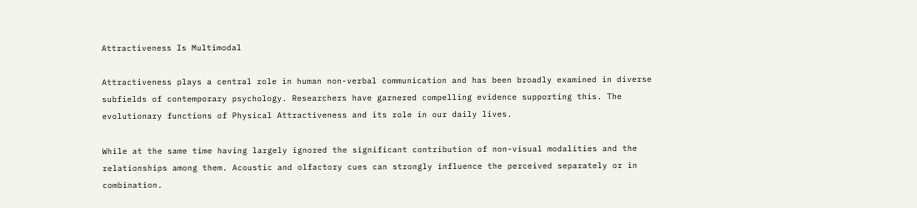Attractiveness Is Multimodal

Attractiveness plays a central role in human non-verbal communication and has been broadly examined in diverse subfields of contemporary psychology. Researchers have garnered compelling evidence supporting this. The evolutionary functions of Physical Attractiveness and its role in our daily lives.

While at the same time having largely ignored the significant contribution of non-visual modalities and the relationships among them. Acoustic and olfactory cues can strongly influence the perceived separately or in combination.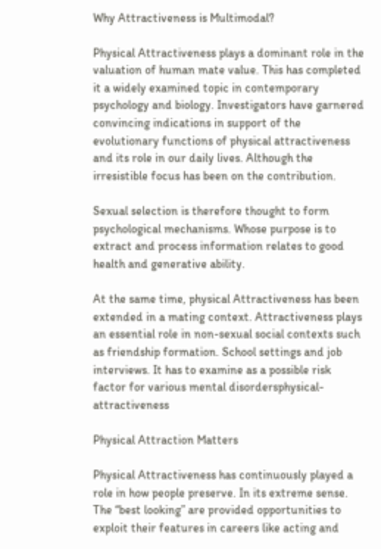Why Attractiveness is Multimodal?

Physical Attractiveness plays a dominant role in the valuation of human mate value. This has completed it a widely examined topic in contemporary psychology and biology. Investigators have garnered convincing indications in support of the evolutionary functions of physical attractiveness and its role in our daily lives. Although the irresistible focus has been on the contribution.

Sexual selection is therefore thought to form psychological mechanisms. Whose purpose is to extract and process information relates to good health and generative ability.

At the same time, physical Attractiveness has been extended in a mating context. Attractiveness plays an essential role in non-sexual social contexts such as friendship formation. School settings and job interviews. It has to examine as a possible risk factor for various mental disordersphysical-attractiveness

Physical Attraction Matters

Physical Attractiveness has continuously played a role in how people preserve. In its extreme sense. The “best looking” are provided opportunities to exploit their features in careers like acting and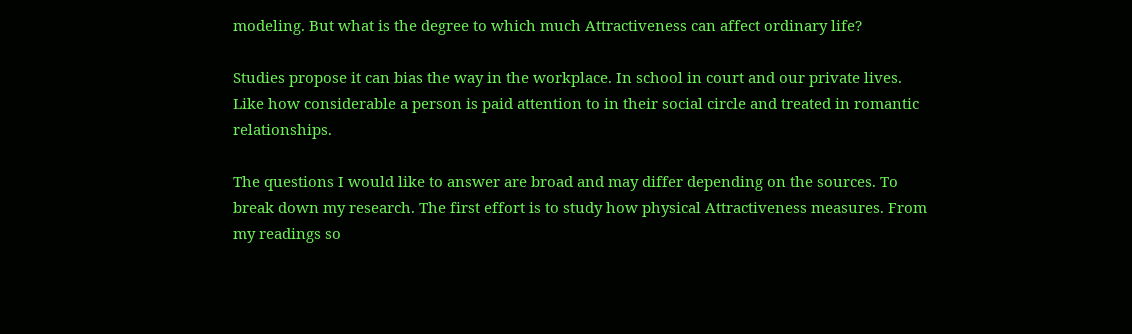modeling. But what is the degree to which much Attractiveness can affect ordinary life?

Studies propose it can bias the way in the workplace. In school in court and our private lives. Like how considerable a person is paid attention to in their social circle and treated in romantic relationships.

The questions I would like to answer are broad and may differ depending on the sources. To break down my research. The first effort is to study how physical Attractiveness measures. From my readings so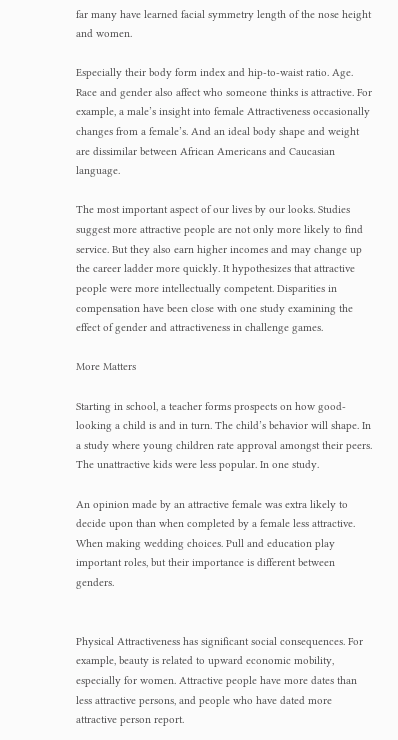far many have learned facial symmetry length of the nose height and women.

Especially their body form index and hip-to-waist ratio. Age. Race and gender also affect who someone thinks is attractive. For example, a male’s insight into female Attractiveness occasionally changes from a female’s. And an ideal body shape and weight are dissimilar between African Americans and Caucasian language.

The most important aspect of our lives by our looks. Studies suggest more attractive people are not only more likely to find service. But they also earn higher incomes and may change up the career ladder more quickly. It hypothesizes that attractive people were more intellectually competent. Disparities in compensation have been close with one study examining the effect of gender and attractiveness in challenge games.

More Matters

Starting in school, a teacher forms prospects on how good-looking a child is and in turn. The child’s behavior will shape. In a study where young children rate approval amongst their peers. The unattractive kids were less popular. In one study.

An opinion made by an attractive female was extra likely to decide upon than when completed by a female less attractive. When making wedding choices. Pull and education play important roles, but their importance is different between genders.


Physical Attractiveness has significant social consequences. For example, beauty is related to upward economic mobility, especially for women. Attractive people have more dates than less attractive persons, and people who have dated more attractive person report.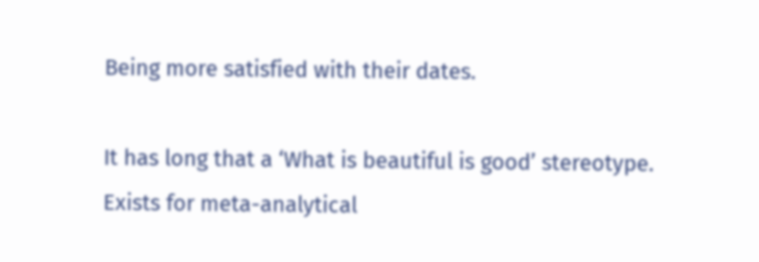Being more satisfied with their dates.

It has long that a ‘What is beautiful is good’ stereotype. Exists for meta-analytical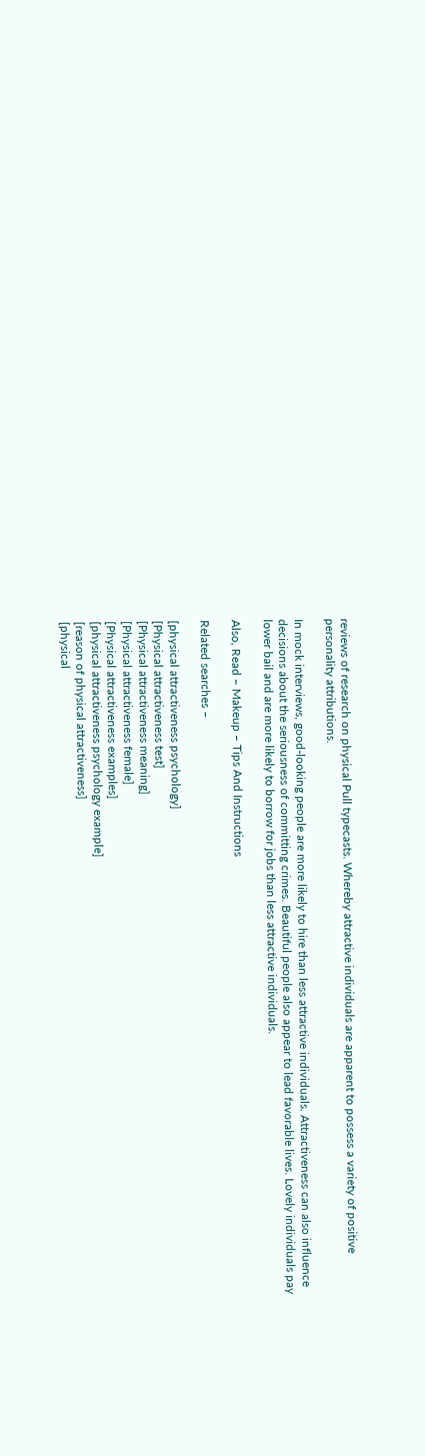reviews of research on physical Pull typecasts. Whereby attractive individuals are apparent to possess a variety of positive personality attributions.

In mock interviews, good-looking people are more likely to hire than less attractive individuals. Attractiveness can also influence decisions about the seriousness of committing crimes. Beautiful people also appear to lead favorable lives. Lovely individuals pay lower bail and are more likely to borrow for jobs than less attractive individuals.

Also, Read – Makeup – Tips And Instructions

Related searches –

[physical attractiveness psychology]
[Physical attractiveness test]
[Physical attractiveness meaning]
[Physical attractiveness female]
[Physical attractiveness examples]
[physical attractiveness psychology example]
[reason of physical attractiveness]
[physical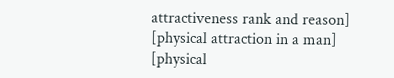attractiveness rank and reason]
[physical attraction in a man]
[physical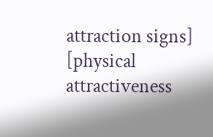attraction signs]
[physical attractiveness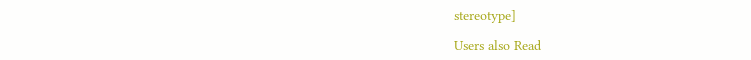stereotype]

Users also Read